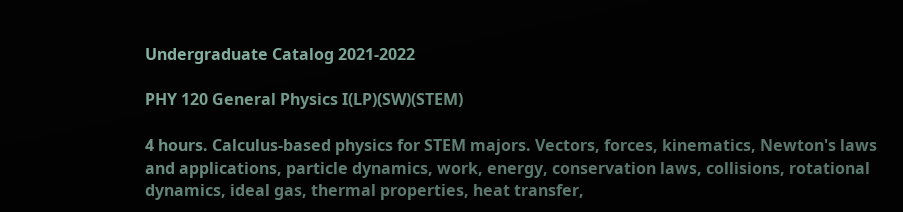Undergraduate Catalog 2021-2022

PHY 120 General Physics I(LP)(SW)(STEM)

4 hours. Calculus-based physics for STEM majors. Vectors, forces, kinematics, Newton's laws and applications, particle dynamics, work, energy, conservation laws, collisions, rotational dynamics, ideal gas, thermal properties, heat transfer,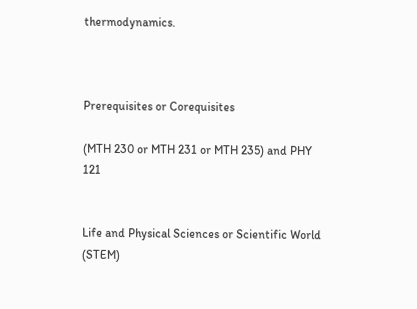thermodynamics.



Prerequisites or Corequisites

(MTH 230 or MTH 231 or MTH 235) and PHY 121


Life and Physical Sciences or Scientific World (STEM)